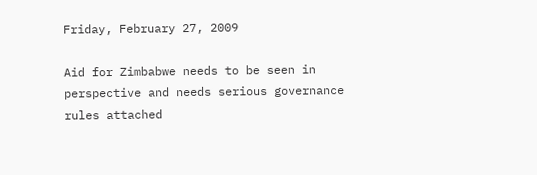Friday, February 27, 2009

Aid for Zimbabwe needs to be seen in perspective and needs serious governance rules attached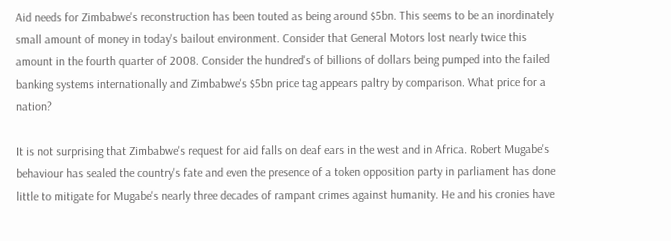Aid needs for Zimbabwe's reconstruction has been touted as being around $5bn. This seems to be an inordinately small amount of money in today's bailout environment. Consider that General Motors lost nearly twice this amount in the fourth quarter of 2008. Consider the hundred's of billions of dollars being pumped into the failed banking systems internationally and Zimbabwe's $5bn price tag appears paltry by comparison. What price for a nation?

It is not surprising that Zimbabwe's request for aid falls on deaf ears in the west and in Africa. Robert Mugabe's behaviour has sealed the country's fate and even the presence of a token opposition party in parliament has done little to mitigate for Mugabe's nearly three decades of rampant crimes against humanity. He and his cronies have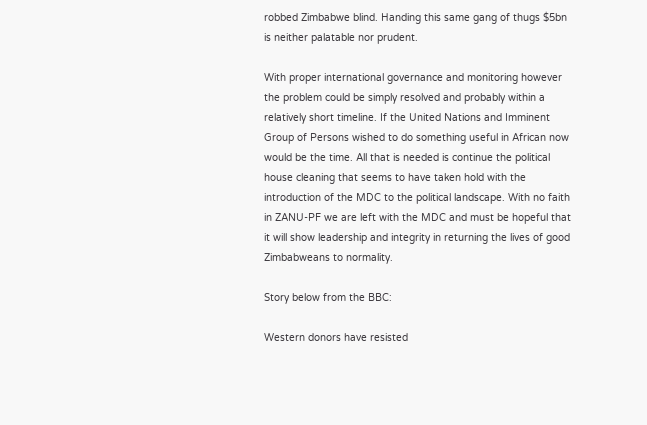robbed Zimbabwe blind. Handing this same gang of thugs $5bn is neither palatable nor prudent.

With proper international governance and monitoring however the problem could be simply resolved and probably within a relatively short timeline. If the United Nations and Imminent Group of Persons wished to do something useful in African now would be the time. All that is needed is continue the political house cleaning that seems to have taken hold with the introduction of the MDC to the political landscape. With no faith in ZANU-PF we are left with the MDC and must be hopeful that it will show leadership and integrity in returning the lives of good Zimbabweans to normality.

Story below from the BBC:

Western donors have resisted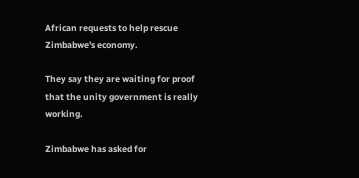African requests to help rescue Zimbabwe's economy.

They say they are waiting for proof that the unity government is really working.

Zimbabwe has asked for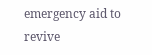emergency aid to revive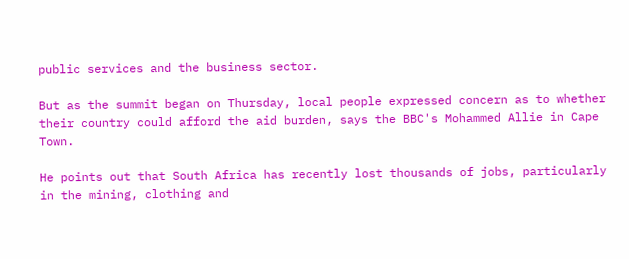public services and the business sector.

But as the summit began on Thursday, local people expressed concern as to whether their country could afford the aid burden, says the BBC's Mohammed Allie in Cape Town.

He points out that South Africa has recently lost thousands of jobs, particularly in the mining, clothing and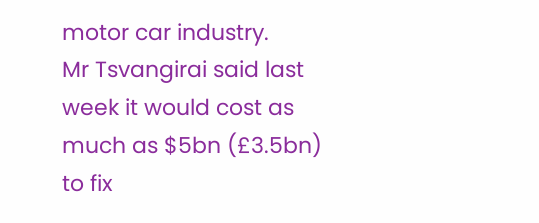motor car industry.
Mr Tsvangirai said last week it would cost as much as $5bn (£3.5bn) to fix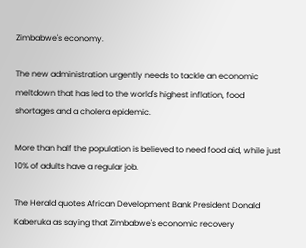Zimbabwe's economy.

The new administration urgently needs to tackle an economic meltdown that has led to the world's highest inflation, food shortages and a cholera epidemic.

More than half the population is believed to need food aid, while just 10% of adults have a regular job.

The Herald quotes African Development Bank President Donald Kaberuka as saying that Zimbabwe's economic recovery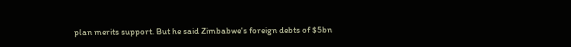plan merits support. But he said Zimbabwe's foreign debts of $5bn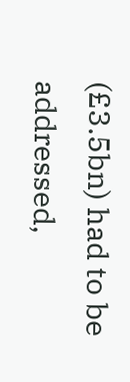(£3.5bn) had to be addressed,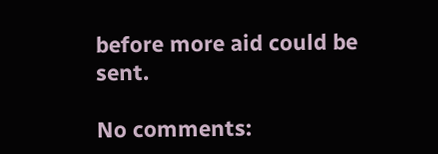before more aid could be sent.

No comments: